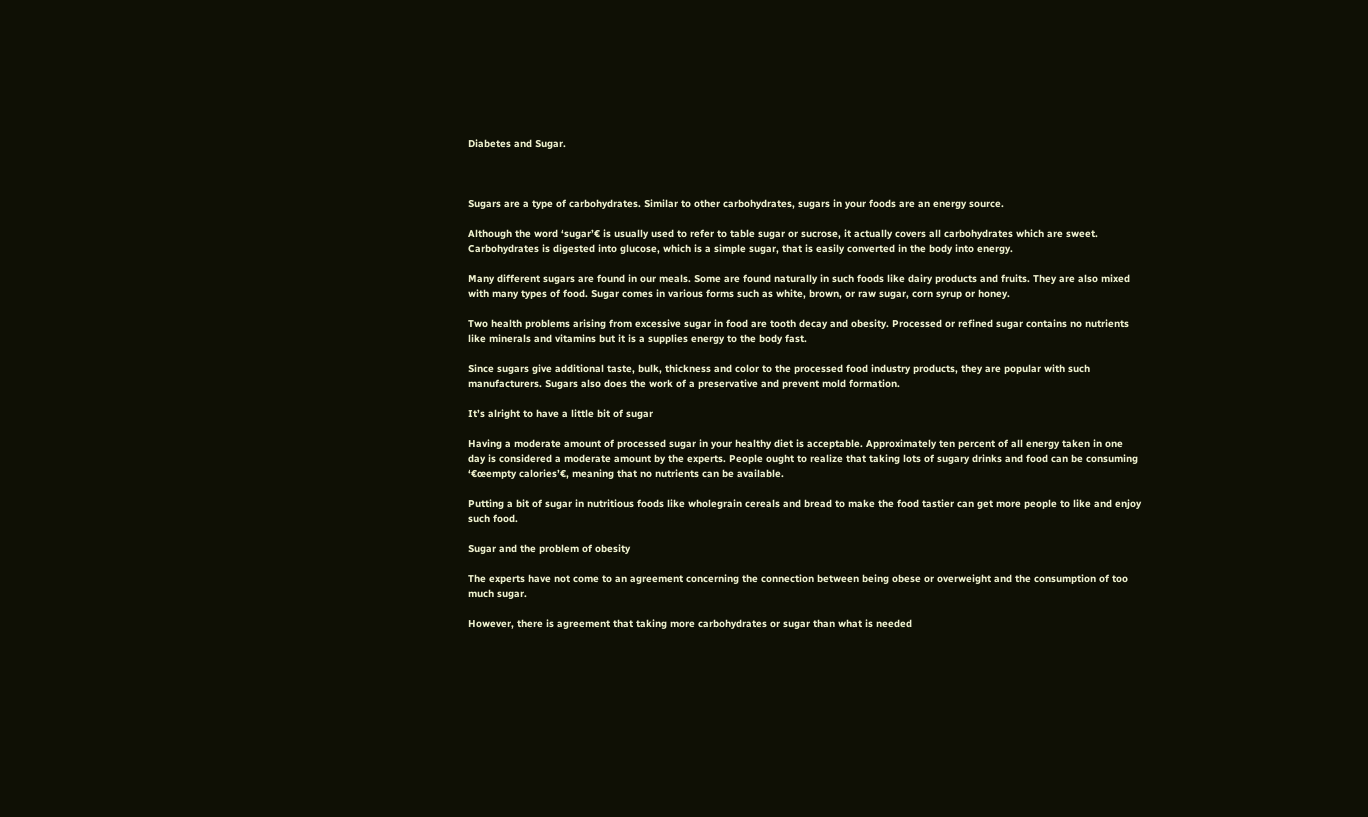Diabetes and Sugar.



Sugars are a type of carbohydrates. Similar to other carbohydrates, sugars in your foods are an energy source.

Although the word ‘sugar’€ is usually used to refer to table sugar or sucrose, it actually covers all carbohydrates which are sweet. Carbohydrates is digested into glucose, which is a simple sugar, that is easily converted in the body into energy.

Many different sugars are found in our meals. Some are found naturally in such foods like dairy products and fruits. They are also mixed with many types of food. Sugar comes in various forms such as white, brown, or raw sugar, corn syrup or honey.

Two health problems arising from excessive sugar in food are tooth decay and obesity. Processed or refined sugar contains no nutrients like minerals and vitamins but it is a supplies energy to the body fast.

Since sugars give additional taste, bulk, thickness and color to the processed food industry products, they are popular with such manufacturers. Sugars also does the work of a preservative and prevent mold formation.

It’s alright to have a little bit of sugar

Having a moderate amount of processed sugar in your healthy diet is acceptable. Approximately ten percent of all energy taken in one day is considered a moderate amount by the experts. People ought to realize that taking lots of sugary drinks and food can be consuming ‘€œempty calories’€, meaning that no nutrients can be available.

Putting a bit of sugar in nutritious foods like wholegrain cereals and bread to make the food tastier can get more people to like and enjoy such food.

Sugar and the problem of obesity

The experts have not come to an agreement concerning the connection between being obese or overweight and the consumption of too much sugar.

However, there is agreement that taking more carbohydrates or sugar than what is needed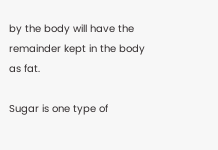by the body will have the remainder kept in the body as fat.

Sugar is one type of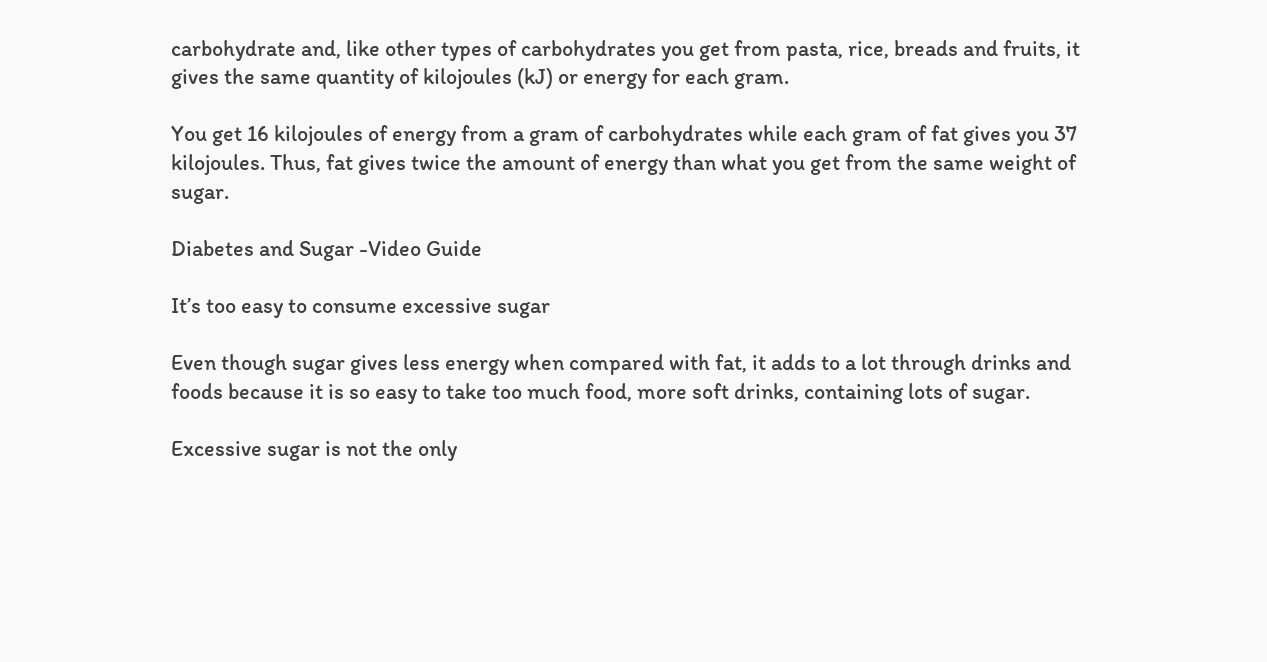carbohydrate and, like other types of carbohydrates you get from pasta, rice, breads and fruits, it gives the same quantity of kilojoules (kJ) or energy for each gram.

You get 16 kilojoules of energy from a gram of carbohydrates while each gram of fat gives you 37 kilojoules. Thus, fat gives twice the amount of energy than what you get from the same weight of sugar.

Diabetes and Sugar -Video Guide

It’s too easy to consume excessive sugar

Even though sugar gives less energy when compared with fat, it adds to a lot through drinks and foods because it is so easy to take too much food, more soft drinks, containing lots of sugar.

Excessive sugar is not the only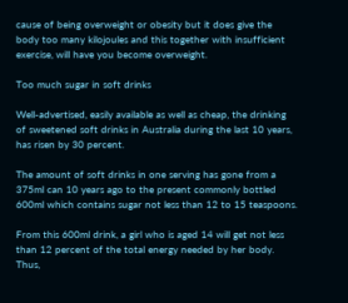cause of being overweight or obesity but it does give the body too many kilojoules and this together with insufficient exercise, will have you become overweight.

Too much sugar in soft drinks

Well-advertised, easily available as well as cheap, the drinking of sweetened soft drinks in Australia during the last 10 years, has risen by 30 percent.

The amount of soft drinks in one serving has gone from a 375ml can 10 years ago to the present commonly bottled 600ml which contains sugar not less than 12 to 15 teaspoons.

From this 600ml drink, a girl who is aged 14 will get not less than 12 percent of the total energy needed by her body. Thus,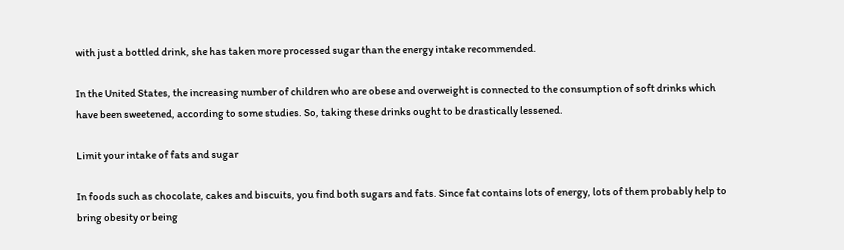with just a bottled drink, she has taken more processed sugar than the energy intake recommended.

In the United States, the increasing number of children who are obese and overweight is connected to the consumption of soft drinks which have been sweetened, according to some studies. So, taking these drinks ought to be drastically lessened.

Limit your intake of fats and sugar

In foods such as chocolate, cakes and biscuits, you find both sugars and fats. Since fat contains lots of energy, lots of them probably help to bring obesity or being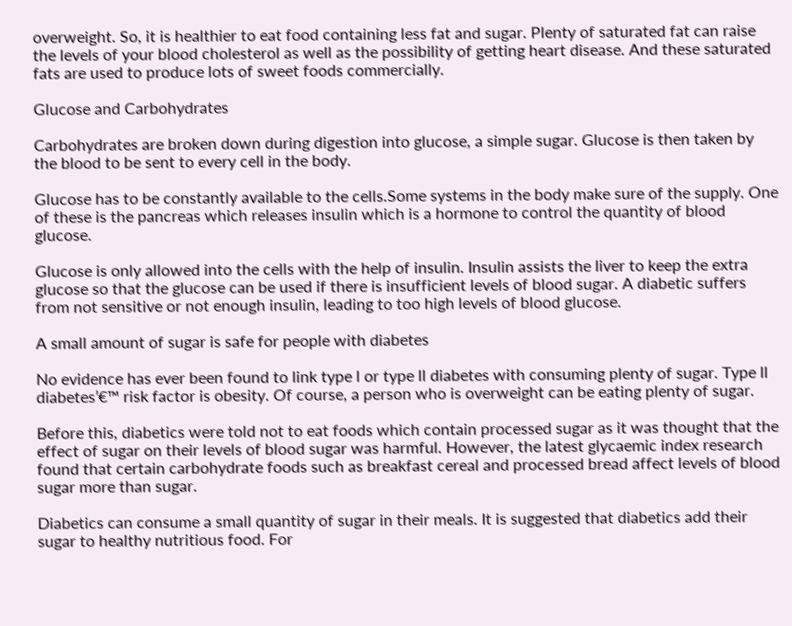overweight. So, it is healthier to eat food containing less fat and sugar. Plenty of saturated fat can raise the levels of your blood cholesterol as well as the possibility of getting heart disease. And these saturated fats are used to produce lots of sweet foods commercially.

Glucose and Carbohydrates

Carbohydrates are broken down during digestion into glucose, a simple sugar. Glucose is then taken by the blood to be sent to every cell in the body.

Glucose has to be constantly available to the cells.Some systems in the body make sure of the supply. One of these is the pancreas which releases insulin which is a hormone to control the quantity of blood glucose.

Glucose is only allowed into the cells with the help of insulin. Insulin assists the liver to keep the extra glucose so that the glucose can be used if there is insufficient levels of blood sugar. A diabetic suffers from not sensitive or not enough insulin, leading to too high levels of blood glucose.

A small amount of sugar is safe for people with diabetes

No evidence has ever been found to link type l or type ll diabetes with consuming plenty of sugar. Type ll diabetes’€™ risk factor is obesity. Of course, a person who is overweight can be eating plenty of sugar.

Before this, diabetics were told not to eat foods which contain processed sugar as it was thought that the effect of sugar on their levels of blood sugar was harmful. However, the latest glycaemic index research found that certain carbohydrate foods such as breakfast cereal and processed bread affect levels of blood sugar more than sugar.

Diabetics can consume a small quantity of sugar in their meals. It is suggested that diabetics add their sugar to healthy nutritious food. For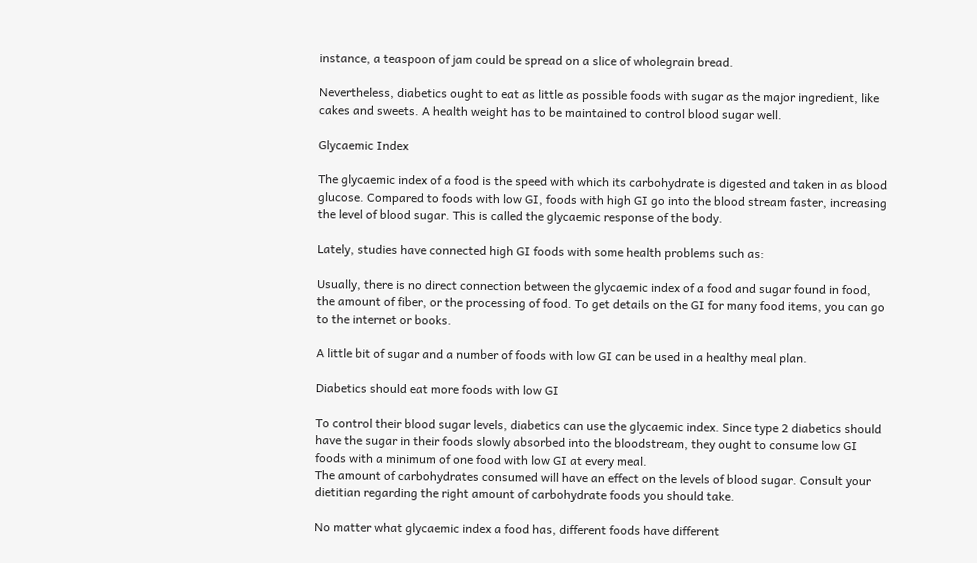instance, a teaspoon of jam could be spread on a slice of wholegrain bread.

Nevertheless, diabetics ought to eat as little as possible foods with sugar as the major ingredient, like cakes and sweets. A health weight has to be maintained to control blood sugar well.

Glycaemic Index

The glycaemic index of a food is the speed with which its carbohydrate is digested and taken in as blood glucose. Compared to foods with low GI, foods with high GI go into the blood stream faster, increasing the level of blood sugar. This is called the glycaemic response of the body.

Lately, studies have connected high GI foods with some health problems such as:

Usually, there is no direct connection between the glycaemic index of a food and sugar found in food, the amount of fiber, or the processing of food. To get details on the GI for many food items, you can go to the internet or books.

A little bit of sugar and a number of foods with low GI can be used in a healthy meal plan.

Diabetics should eat more foods with low GI

To control their blood sugar levels, diabetics can use the glycaemic index. Since type 2 diabetics should have the sugar in their foods slowly absorbed into the bloodstream, they ought to consume low GI foods with a minimum of one food with low GI at every meal.
The amount of carbohydrates consumed will have an effect on the levels of blood sugar. Consult your dietitian regarding the right amount of carbohydrate foods you should take.

No matter what glycaemic index a food has, different foods have different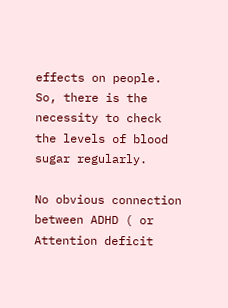effects on people. So, there is the necessity to check the levels of blood sugar regularly.

No obvious connection between ADHD ( or Attention deficit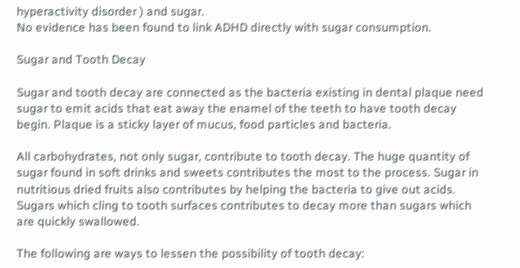hyperactivity disorder ) and sugar.
No evidence has been found to link ADHD directly with sugar consumption.

Sugar and Tooth Decay

Sugar and tooth decay are connected as the bacteria existing in dental plaque need sugar to emit acids that eat away the enamel of the teeth to have tooth decay begin. Plaque is a sticky layer of mucus, food particles and bacteria.

All carbohydrates, not only sugar, contribute to tooth decay. The huge quantity of sugar found in soft drinks and sweets contributes the most to the process. Sugar in nutritious dried fruits also contributes by helping the bacteria to give out acids. Sugars which cling to tooth surfaces contributes to decay more than sugars which are quickly swallowed.

The following are ways to lessen the possibility of tooth decay: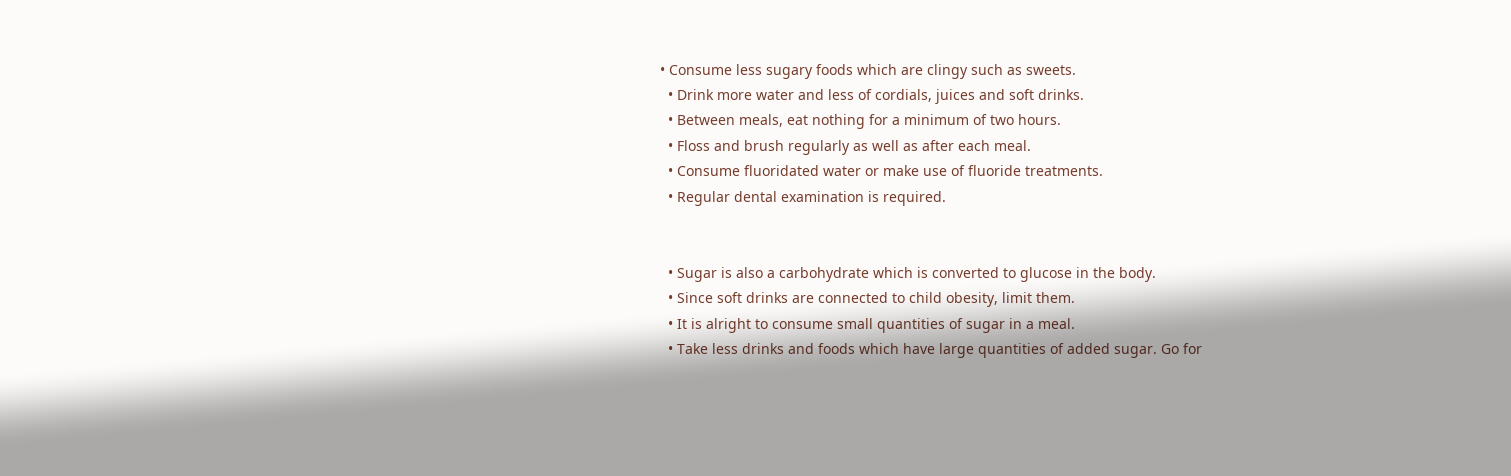• Consume less sugary foods which are clingy such as sweets.
  • Drink more water and less of cordials, juices and soft drinks.
  • Between meals, eat nothing for a minimum of two hours.
  • Floss and brush regularly as well as after each meal.
  • Consume fluoridated water or make use of fluoride treatments.
  • Regular dental examination is required.


  • Sugar is also a carbohydrate which is converted to glucose in the body.
  • Since soft drinks are connected to child obesity, limit them.
  • It is alright to consume small quantities of sugar in a meal.
  • Take less drinks and foods which have large quantities of added sugar. Go for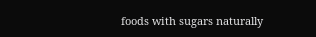foods with sugars naturally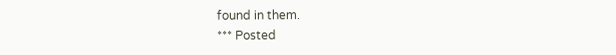found in them.
*** Posted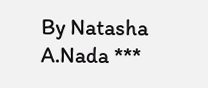By Natasha A.Nada ***